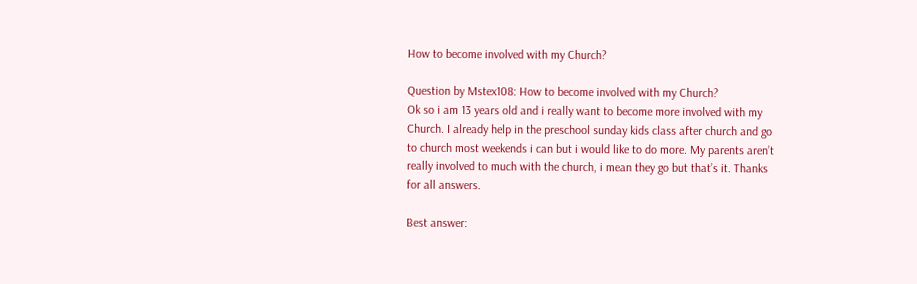How to become involved with my Church?

Question by Mstex108: How to become involved with my Church?
Ok so i am 13 years old and i really want to become more involved with my Church. I already help in the preschool sunday kids class after church and go to church most weekends i can but i would like to do more. My parents aren’t really involved to much with the church, i mean they go but that’s it. Thanks for all answers.

Best answer: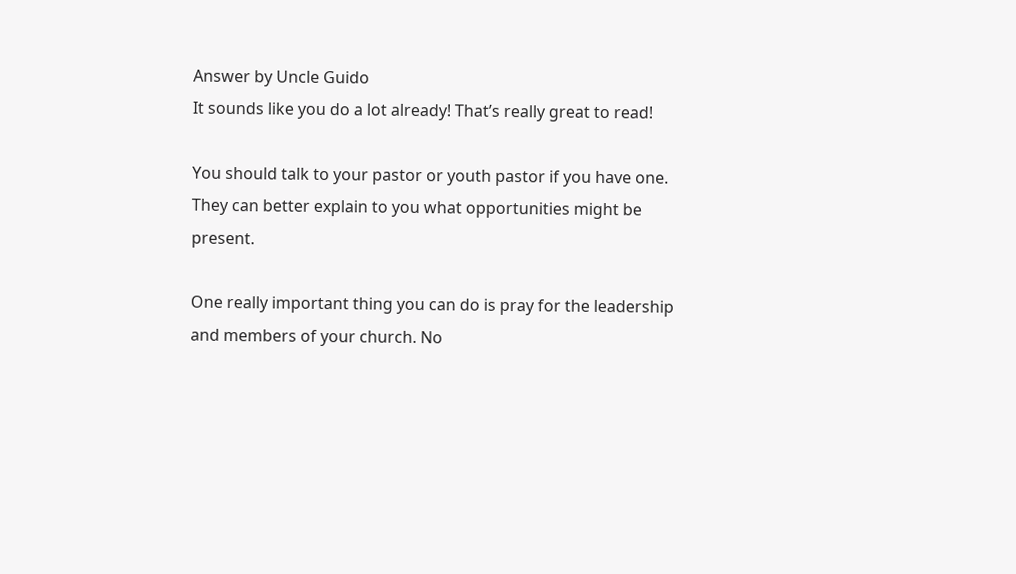Answer by Uncle Guido
It sounds like you do a lot already! That’s really great to read!

You should talk to your pastor or youth pastor if you have one. They can better explain to you what opportunities might be present.

One really important thing you can do is pray for the leadership and members of your church. No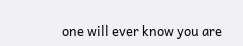one will ever know you are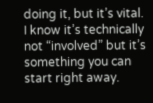doing it, but it’s vital. I know it’s technically not “involved” but it’s something you can start right away.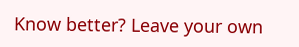Know better? Leave your own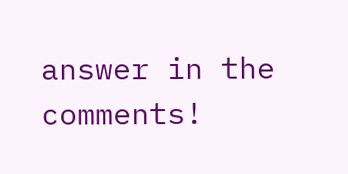answer in the comments!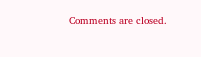Comments are closed.